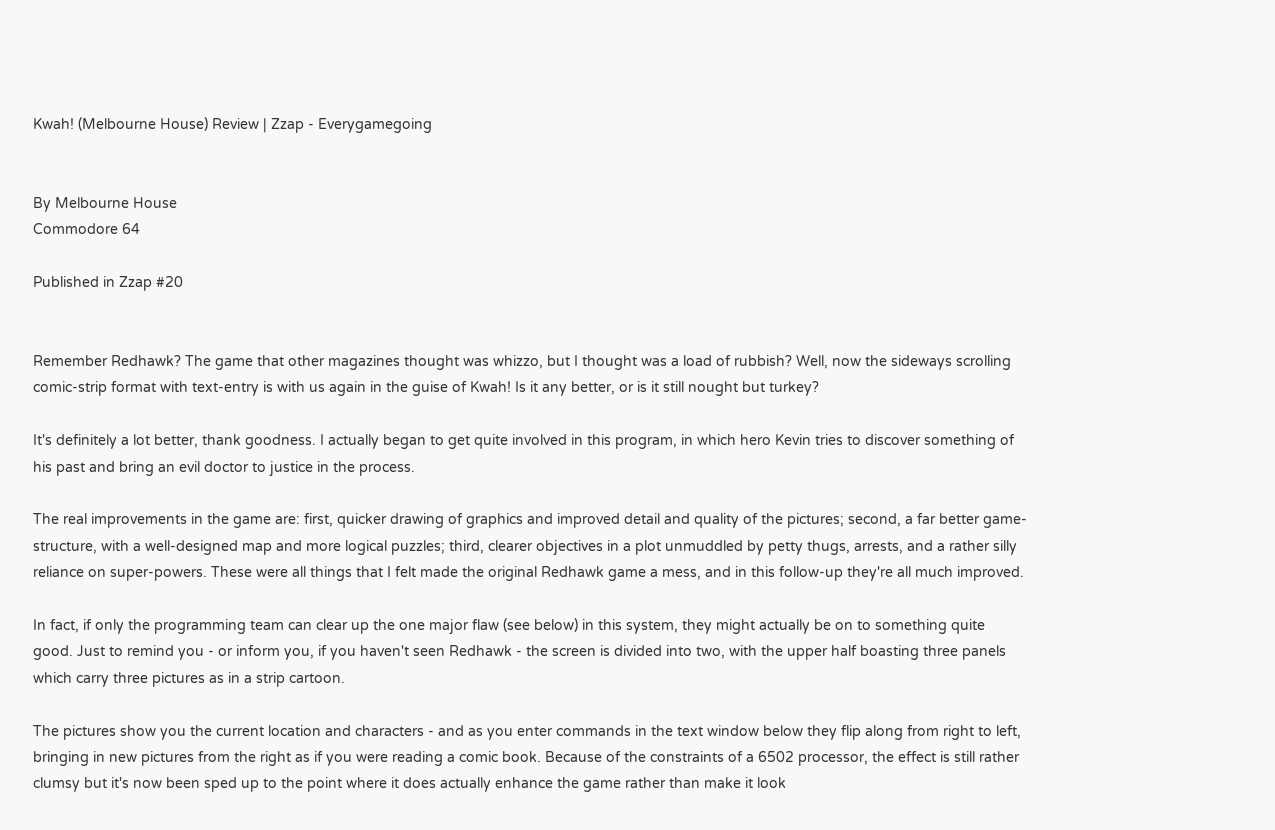Kwah! (Melbourne House) Review | Zzap - Everygamegoing


By Melbourne House
Commodore 64

Published in Zzap #20


Remember Redhawk? The game that other magazines thought was whizzo, but I thought was a load of rubbish? Well, now the sideways scrolling comic-strip format with text-entry is with us again in the guise of Kwah! Is it any better, or is it still nought but turkey?

It's definitely a lot better, thank goodness. I actually began to get quite involved in this program, in which hero Kevin tries to discover something of his past and bring an evil doctor to justice in the process.

The real improvements in the game are: first, quicker drawing of graphics and improved detail and quality of the pictures; second, a far better game-structure, with a well-designed map and more logical puzzles; third, clearer objectives in a plot unmuddled by petty thugs, arrests, and a rather silly reliance on super-powers. These were all things that I felt made the original Redhawk game a mess, and in this follow-up they're all much improved.

In fact, if only the programming team can clear up the one major flaw (see below) in this system, they might actually be on to something quite good. Just to remind you - or inform you, if you haven't seen Redhawk - the screen is divided into two, with the upper half boasting three panels which carry three pictures as in a strip cartoon.

The pictures show you the current location and characters - and as you enter commands in the text window below they flip along from right to left, bringing in new pictures from the right as if you were reading a comic book. Because of the constraints of a 6502 processor, the effect is still rather clumsy but it's now been sped up to the point where it does actually enhance the game rather than make it look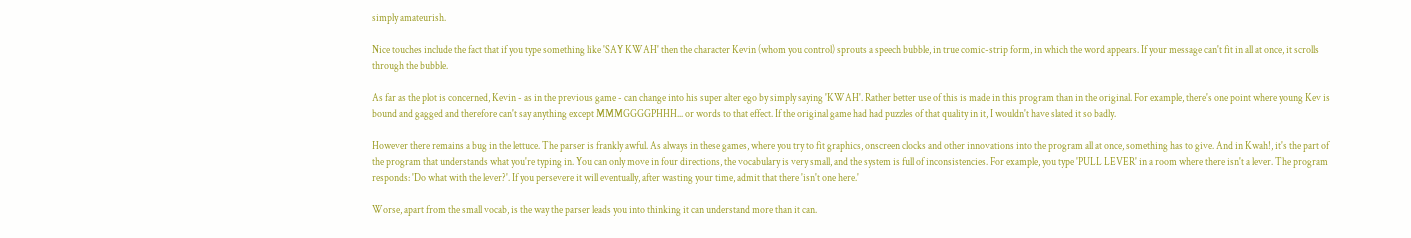simply amateurish.

Nice touches include the fact that if you type something like 'SAY KWAH' then the character Kevin (whom you control) sprouts a speech bubble, in true comic-strip form, in which the word appears. If your message can't fit in all at once, it scrolls through the bubble.

As far as the plot is concerned, Kevin - as in the previous game - can change into his super alter ego by simply saying 'KWAH'. Rather better use of this is made in this program than in the original. For example, there's one point where young Kev is bound and gagged and therefore can't say anything except MMMGGGGPHHH... or words to that effect. If the original game had had puzzles of that quality in it, I wouldn't have slated it so badly.

However there remains a bug in the lettuce. The parser is frankly awful. As always in these games, where you try to fit graphics, onscreen clocks and other innovations into the program all at once, something has to give. And in Kwah!, it's the part of the program that understands what you're typing in. You can only move in four directions, the vocabulary is very small, and the system is full of inconsistencies. For example, you type 'PULL LEVER' in a room where there isn't a lever. The program responds: 'Do what with the lever?'. If you persevere it will eventually, after wasting your time, admit that there 'isn't one here.'

Worse, apart from the small vocab, is the way the parser leads you into thinking it can understand more than it can.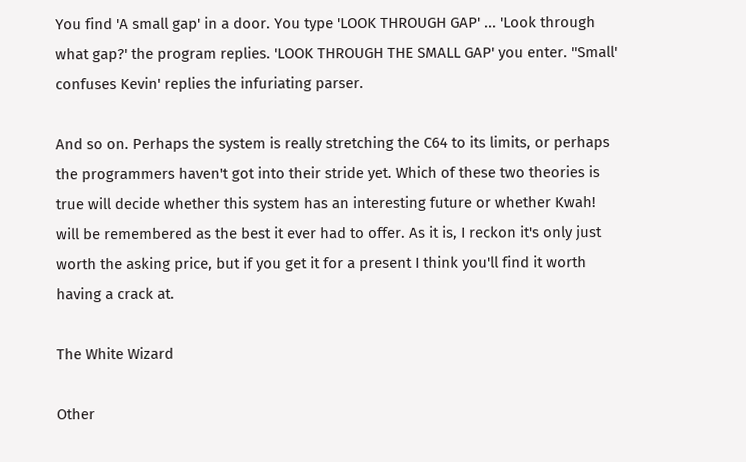You find 'A small gap' in a door. You type 'LOOK THROUGH GAP' ... 'Look through what gap?' the program replies. 'LOOK THROUGH THE SMALL GAP' you enter. ''Small' confuses Kevin' replies the infuriating parser.

And so on. Perhaps the system is really stretching the C64 to its limits, or perhaps the programmers haven't got into their stride yet. Which of these two theories is true will decide whether this system has an interesting future or whether Kwah! will be remembered as the best it ever had to offer. As it is, I reckon it's only just worth the asking price, but if you get it for a present I think you'll find it worth having a crack at.

The White Wizard

Other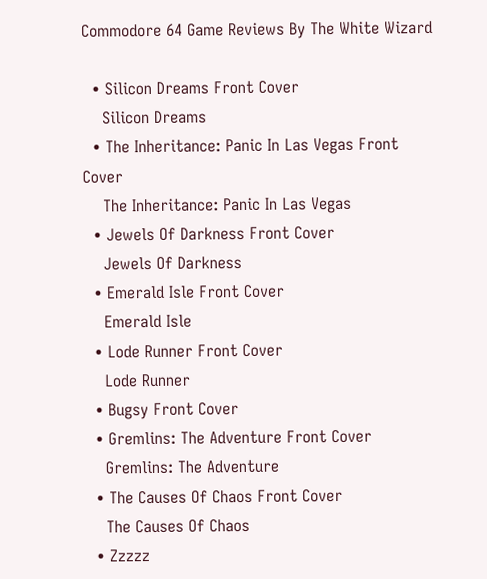Commodore 64 Game Reviews By The White Wizard

  • Silicon Dreams Front Cover
    Silicon Dreams
  • The Inheritance: Panic In Las Vegas Front Cover
    The Inheritance: Panic In Las Vegas
  • Jewels Of Darkness Front Cover
    Jewels Of Darkness
  • Emerald Isle Front Cover
    Emerald Isle
  • Lode Runner Front Cover
    Lode Runner
  • Bugsy Front Cover
  • Gremlins: The Adventure Front Cover
    Gremlins: The Adventure
  • The Causes Of Chaos Front Cover
    The Causes Of Chaos
  • Zzzzz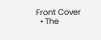Front Cover
  • The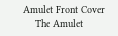Amulet Front Cover
    The Amulet